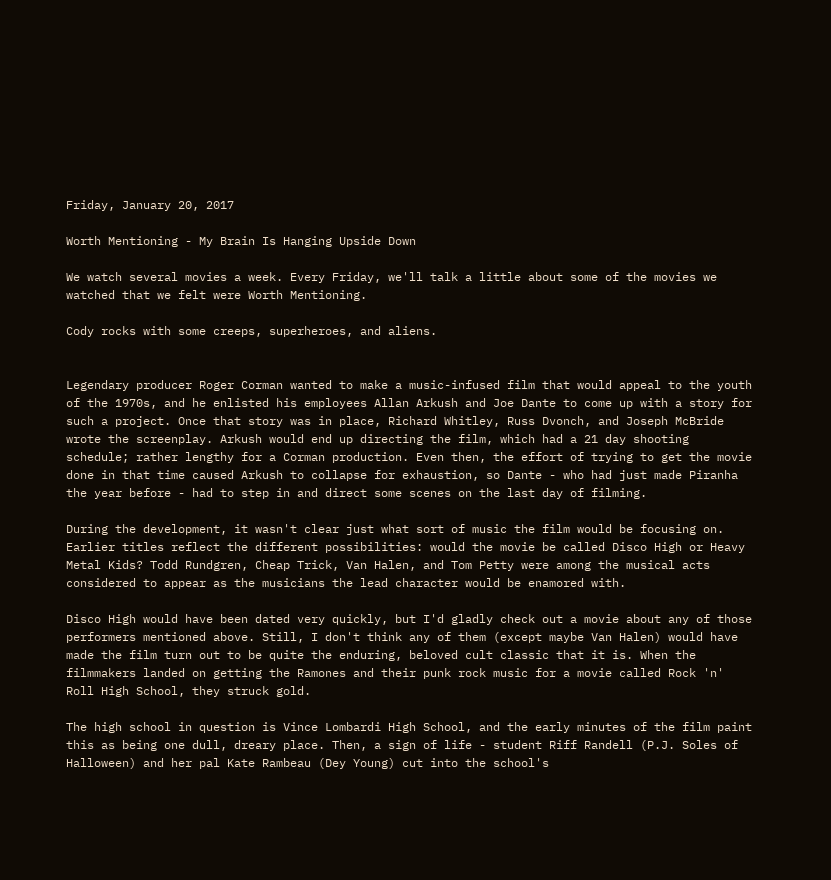Friday, January 20, 2017

Worth Mentioning - My Brain Is Hanging Upside Down

We watch several movies a week. Every Friday, we'll talk a little about some of the movies we watched that we felt were Worth Mentioning.

Cody rocks with some creeps, superheroes, and aliens.


Legendary producer Roger Corman wanted to make a music-infused film that would appeal to the youth of the 1970s, and he enlisted his employees Allan Arkush and Joe Dante to come up with a story for such a project. Once that story was in place, Richard Whitley, Russ Dvonch, and Joseph McBride wrote the screenplay. Arkush would end up directing the film, which had a 21 day shooting schedule; rather lengthy for a Corman production. Even then, the effort of trying to get the movie done in that time caused Arkush to collapse for exhaustion, so Dante - who had just made Piranha the year before - had to step in and direct some scenes on the last day of filming.

During the development, it wasn't clear just what sort of music the film would be focusing on. Earlier titles reflect the different possibilities: would the movie be called Disco High or Heavy Metal Kids? Todd Rundgren, Cheap Trick, Van Halen, and Tom Petty were among the musical acts considered to appear as the musicians the lead character would be enamored with.

Disco High would have been dated very quickly, but I'd gladly check out a movie about any of those performers mentioned above. Still, I don't think any of them (except maybe Van Halen) would have made the film turn out to be quite the enduring, beloved cult classic that it is. When the filmmakers landed on getting the Ramones and their punk rock music for a movie called Rock 'n' Roll High School, they struck gold.

The high school in question is Vince Lombardi High School, and the early minutes of the film paint this as being one dull, dreary place. Then, a sign of life - student Riff Randell (P.J. Soles of Halloween) and her pal Kate Rambeau (Dey Young) cut into the school's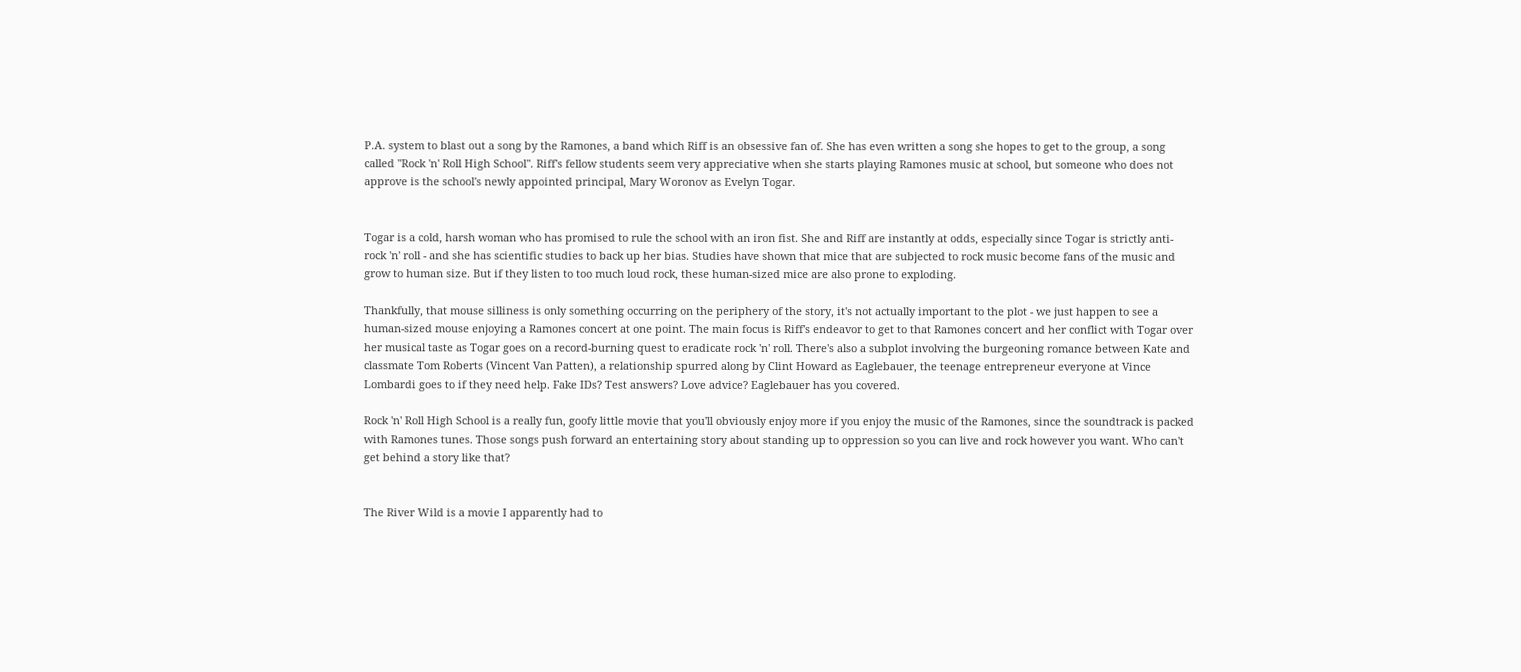P.A. system to blast out a song by the Ramones, a band which Riff is an obsessive fan of. She has even written a song she hopes to get to the group, a song called "Rock 'n' Roll High School". Riff's fellow students seem very appreciative when she starts playing Ramones music at school, but someone who does not approve is the school's newly appointed principal, Mary Woronov as Evelyn Togar.


Togar is a cold, harsh woman who has promised to rule the school with an iron fist. She and Riff are instantly at odds, especially since Togar is strictly anti-rock 'n' roll - and she has scientific studies to back up her bias. Studies have shown that mice that are subjected to rock music become fans of the music and grow to human size. But if they listen to too much loud rock, these human-sized mice are also prone to exploding.

Thankfully, that mouse silliness is only something occurring on the periphery of the story, it's not actually important to the plot - we just happen to see a human-sized mouse enjoying a Ramones concert at one point. The main focus is Riff's endeavor to get to that Ramones concert and her conflict with Togar over her musical taste as Togar goes on a record-burning quest to eradicate rock 'n' roll. There's also a subplot involving the burgeoning romance between Kate and classmate Tom Roberts (Vincent Van Patten), a relationship spurred along by Clint Howard as Eaglebauer, the teenage entrepreneur everyone at Vince Lombardi goes to if they need help. Fake IDs? Test answers? Love advice? Eaglebauer has you covered.

Rock 'n' Roll High School is a really fun, goofy little movie that you'll obviously enjoy more if you enjoy the music of the Ramones, since the soundtrack is packed with Ramones tunes. Those songs push forward an entertaining story about standing up to oppression so you can live and rock however you want. Who can't get behind a story like that?


The River Wild is a movie I apparently had to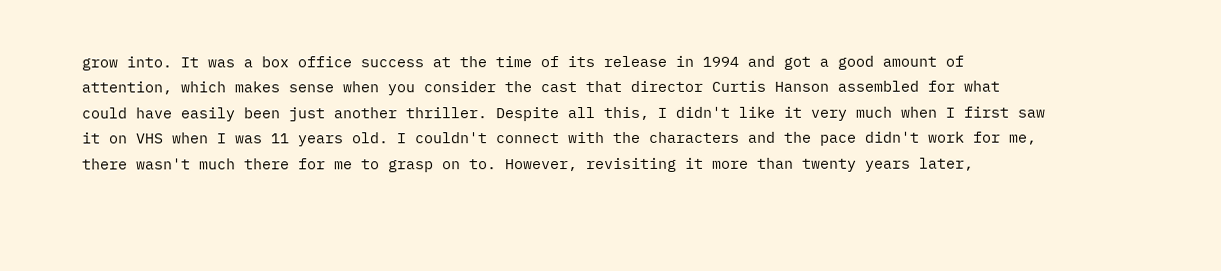grow into. It was a box office success at the time of its release in 1994 and got a good amount of attention, which makes sense when you consider the cast that director Curtis Hanson assembled for what could have easily been just another thriller. Despite all this, I didn't like it very much when I first saw it on VHS when I was 11 years old. I couldn't connect with the characters and the pace didn't work for me, there wasn't much there for me to grasp on to. However, revisiting it more than twenty years later,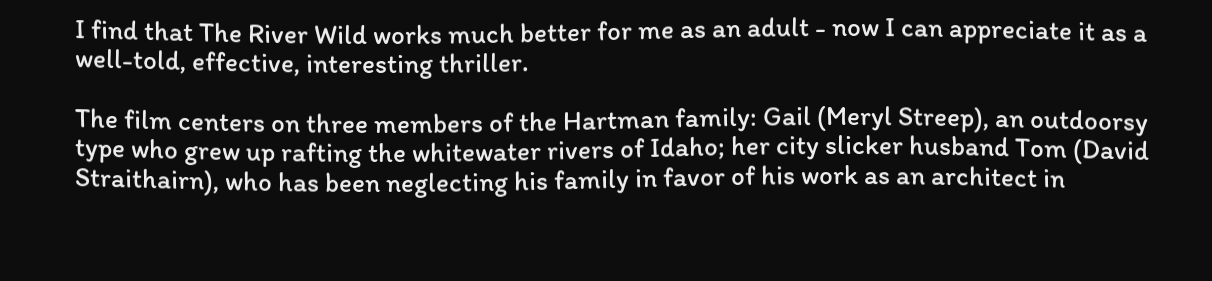I find that The River Wild works much better for me as an adult - now I can appreciate it as a well-told, effective, interesting thriller.

The film centers on three members of the Hartman family: Gail (Meryl Streep), an outdoorsy type who grew up rafting the whitewater rivers of Idaho; her city slicker husband Tom (David Straithairn), who has been neglecting his family in favor of his work as an architect in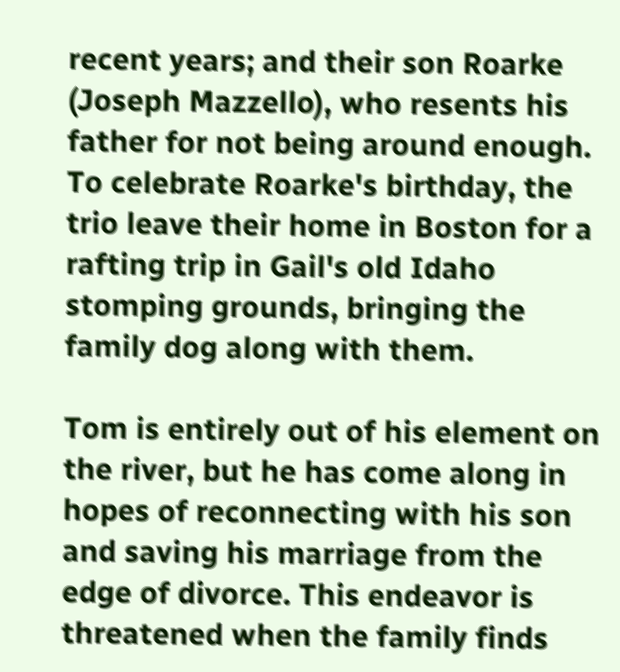recent years; and their son Roarke (Joseph Mazzello), who resents his father for not being around enough. To celebrate Roarke's birthday, the trio leave their home in Boston for a rafting trip in Gail's old Idaho stomping grounds, bringing the family dog along with them.

Tom is entirely out of his element on the river, but he has come along in hopes of reconnecting with his son and saving his marriage from the edge of divorce. This endeavor is threatened when the family finds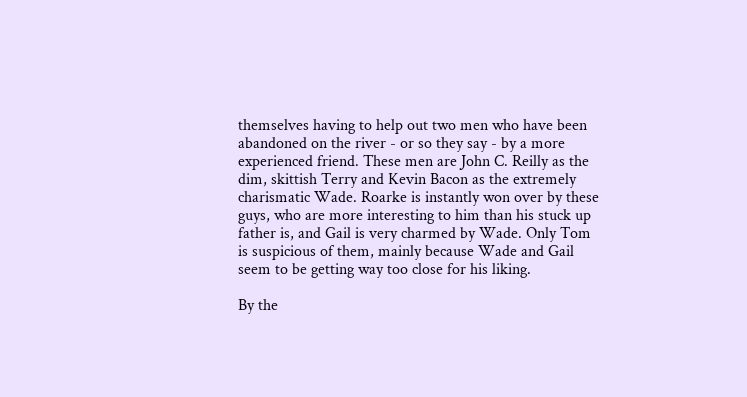themselves having to help out two men who have been abandoned on the river - or so they say - by a more experienced friend. These men are John C. Reilly as the dim, skittish Terry and Kevin Bacon as the extremely charismatic Wade. Roarke is instantly won over by these guys, who are more interesting to him than his stuck up father is, and Gail is very charmed by Wade. Only Tom is suspicious of them, mainly because Wade and Gail seem to be getting way too close for his liking.

By the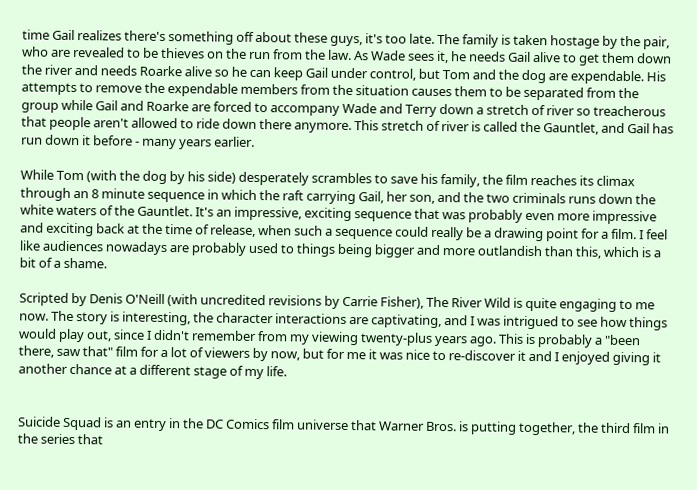time Gail realizes there's something off about these guys, it's too late. The family is taken hostage by the pair, who are revealed to be thieves on the run from the law. As Wade sees it, he needs Gail alive to get them down the river and needs Roarke alive so he can keep Gail under control, but Tom and the dog are expendable. His attempts to remove the expendable members from the situation causes them to be separated from the group while Gail and Roarke are forced to accompany Wade and Terry down a stretch of river so treacherous that people aren't allowed to ride down there anymore. This stretch of river is called the Gauntlet, and Gail has run down it before - many years earlier.

While Tom (with the dog by his side) desperately scrambles to save his family, the film reaches its climax through an 8 minute sequence in which the raft carrying Gail, her son, and the two criminals runs down the white waters of the Gauntlet. It's an impressive, exciting sequence that was probably even more impressive and exciting back at the time of release, when such a sequence could really be a drawing point for a film. I feel like audiences nowadays are probably used to things being bigger and more outlandish than this, which is a bit of a shame.

Scripted by Denis O'Neill (with uncredited revisions by Carrie Fisher), The River Wild is quite engaging to me now. The story is interesting, the character interactions are captivating, and I was intrigued to see how things would play out, since I didn't remember from my viewing twenty-plus years ago. This is probably a "been there, saw that" film for a lot of viewers by now, but for me it was nice to re-discover it and I enjoyed giving it another chance at a different stage of my life.


Suicide Squad is an entry in the DC Comics film universe that Warner Bros. is putting together, the third film in the series that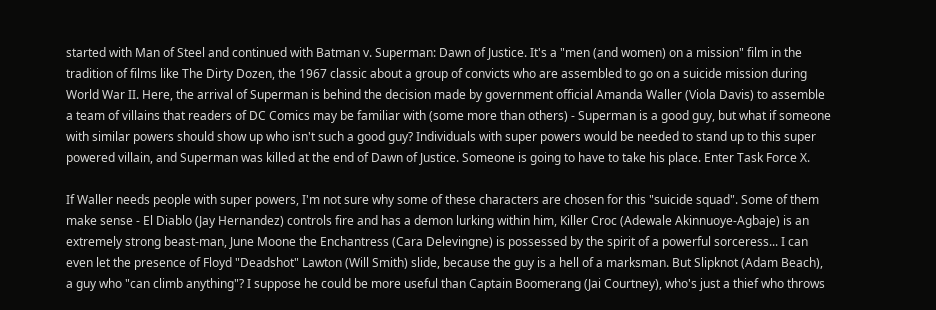started with Man of Steel and continued with Batman v. Superman: Dawn of Justice. It's a "men (and women) on a mission" film in the tradition of films like The Dirty Dozen, the 1967 classic about a group of convicts who are assembled to go on a suicide mission during World War II. Here, the arrival of Superman is behind the decision made by government official Amanda Waller (Viola Davis) to assemble a team of villains that readers of DC Comics may be familiar with (some more than others) - Superman is a good guy, but what if someone with similar powers should show up who isn't such a good guy? Individuals with super powers would be needed to stand up to this super powered villain, and Superman was killed at the end of Dawn of Justice. Someone is going to have to take his place. Enter Task Force X.

If Waller needs people with super powers, I'm not sure why some of these characters are chosen for this "suicide squad". Some of them make sense - El Diablo (Jay Hernandez) controls fire and has a demon lurking within him, Killer Croc (Adewale Akinnuoye-Agbaje) is an extremely strong beast-man, June Moone the Enchantress (Cara Delevingne) is possessed by the spirit of a powerful sorceress... I can even let the presence of Floyd "Deadshot" Lawton (Will Smith) slide, because the guy is a hell of a marksman. But Slipknot (Adam Beach), a guy who "can climb anything"? I suppose he could be more useful than Captain Boomerang (Jai Courtney), who's just a thief who throws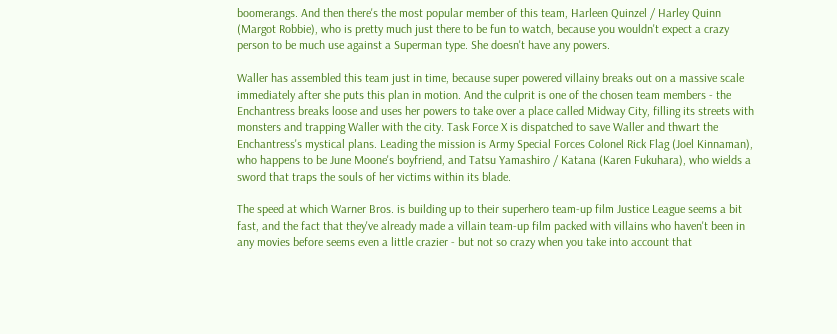boomerangs. And then there's the most popular member of this team, Harleen Quinzel / Harley Quinn (Margot Robbie), who is pretty much just there to be fun to watch, because you wouldn't expect a crazy person to be much use against a Superman type. She doesn't have any powers.

Waller has assembled this team just in time, because super powered villainy breaks out on a massive scale immediately after she puts this plan in motion. And the culprit is one of the chosen team members - the Enchantress breaks loose and uses her powers to take over a place called Midway City, filling its streets with monsters and trapping Waller with the city. Task Force X is dispatched to save Waller and thwart the Enchantress's mystical plans. Leading the mission is Army Special Forces Colonel Rick Flag (Joel Kinnaman), who happens to be June Moone's boyfriend, and Tatsu Yamashiro / Katana (Karen Fukuhara), who wields a sword that traps the souls of her victims within its blade.

The speed at which Warner Bros. is building up to their superhero team-up film Justice League seems a bit fast, and the fact that they've already made a villain team-up film packed with villains who haven't been in any movies before seems even a little crazier - but not so crazy when you take into account that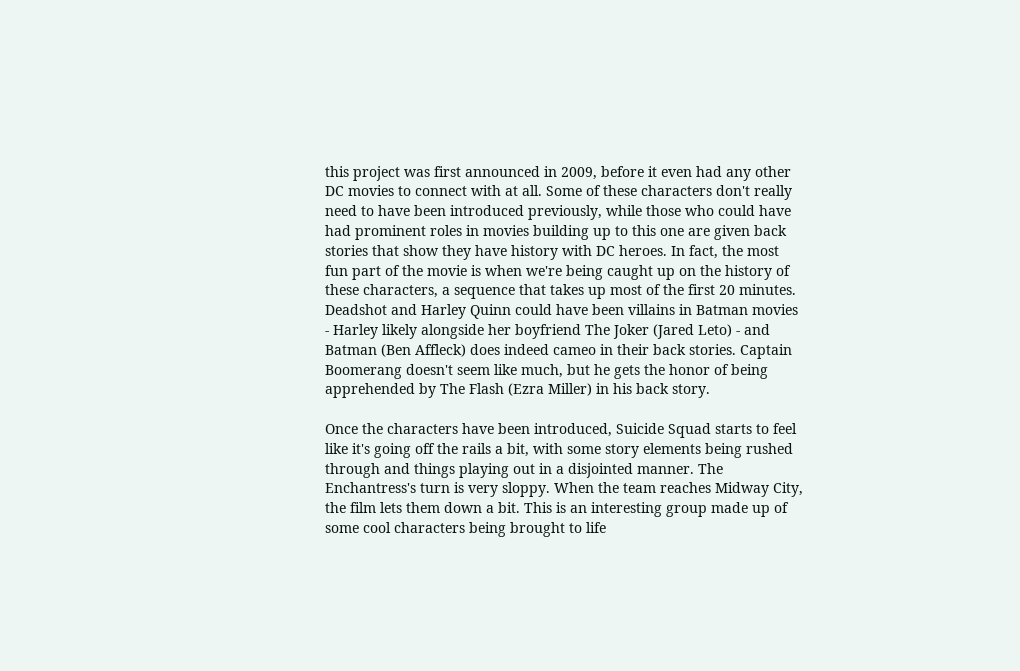this project was first announced in 2009, before it even had any other DC movies to connect with at all. Some of these characters don't really need to have been introduced previously, while those who could have had prominent roles in movies building up to this one are given back stories that show they have history with DC heroes. In fact, the most fun part of the movie is when we're being caught up on the history of these characters, a sequence that takes up most of the first 20 minutes. Deadshot and Harley Quinn could have been villains in Batman movies - Harley likely alongside her boyfriend The Joker (Jared Leto) - and Batman (Ben Affleck) does indeed cameo in their back stories. Captain Boomerang doesn't seem like much, but he gets the honor of being apprehended by The Flash (Ezra Miller) in his back story.

Once the characters have been introduced, Suicide Squad starts to feel like it's going off the rails a bit, with some story elements being rushed through and things playing out in a disjointed manner. The Enchantress's turn is very sloppy. When the team reaches Midway City, the film lets them down a bit. This is an interesting group made up of some cool characters being brought to life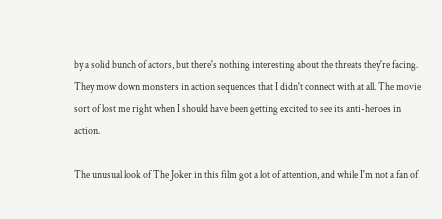by a solid bunch of actors, but there's nothing interesting about the threats they're facing. They mow down monsters in action sequences that I didn't connect with at all. The movie sort of lost me right when I should have been getting excited to see its anti-heroes in action.

The unusual look of The Joker in this film got a lot of attention, and while I'm not a fan of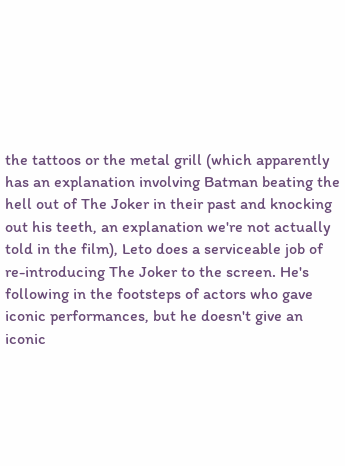the tattoos or the metal grill (which apparently has an explanation involving Batman beating the hell out of The Joker in their past and knocking out his teeth, an explanation we're not actually told in the film), Leto does a serviceable job of re-introducing The Joker to the screen. He's following in the footsteps of actors who gave iconic performances, but he doesn't give an iconic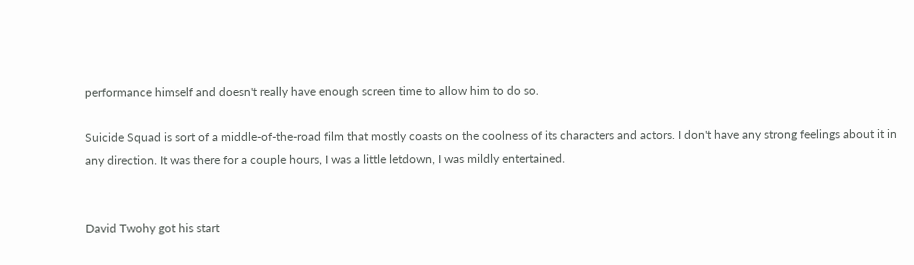performance himself and doesn't really have enough screen time to allow him to do so.

Suicide Squad is sort of a middle-of-the-road film that mostly coasts on the coolness of its characters and actors. I don't have any strong feelings about it in any direction. It was there for a couple hours, I was a little letdown, I was mildly entertained.


David Twohy got his start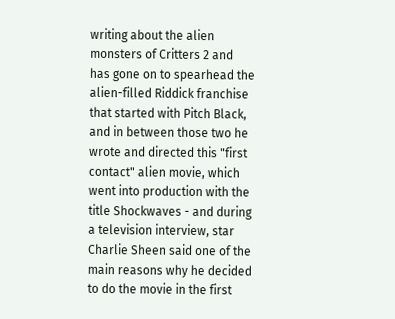writing about the alien monsters of Critters 2 and has gone on to spearhead the alien-filled Riddick franchise that started with Pitch Black, and in between those two he wrote and directed this "first contact" alien movie, which went into production with the title Shockwaves - and during a television interview, star Charlie Sheen said one of the main reasons why he decided to do the movie in the first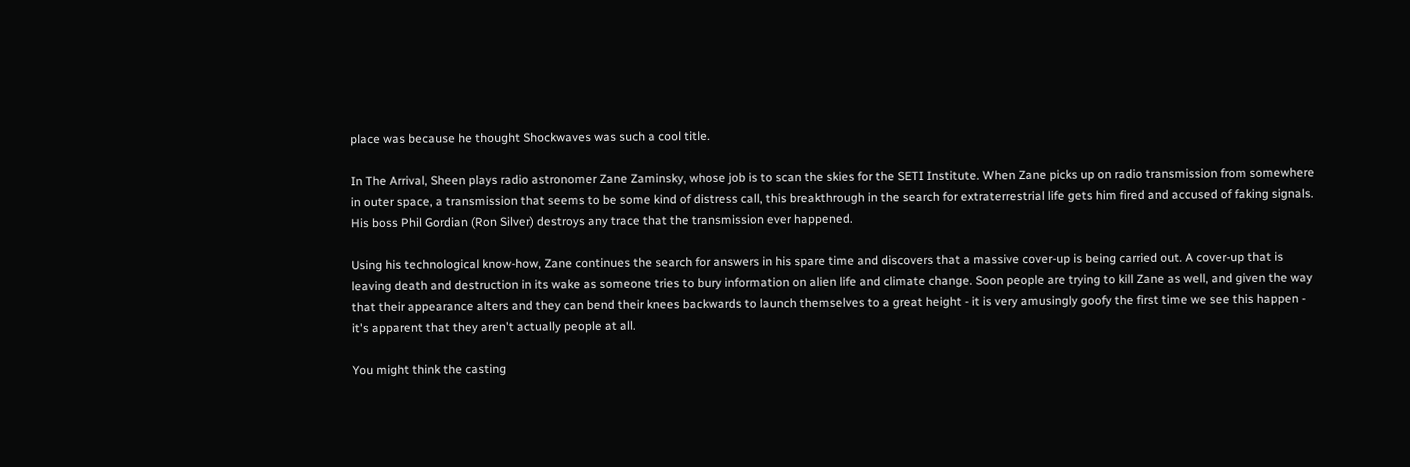place was because he thought Shockwaves was such a cool title.

In The Arrival, Sheen plays radio astronomer Zane Zaminsky, whose job is to scan the skies for the SETI Institute. When Zane picks up on radio transmission from somewhere in outer space, a transmission that seems to be some kind of distress call, this breakthrough in the search for extraterrestrial life gets him fired and accused of faking signals. His boss Phil Gordian (Ron Silver) destroys any trace that the transmission ever happened.

Using his technological know-how, Zane continues the search for answers in his spare time and discovers that a massive cover-up is being carried out. A cover-up that is leaving death and destruction in its wake as someone tries to bury information on alien life and climate change. Soon people are trying to kill Zane as well, and given the way that their appearance alters and they can bend their knees backwards to launch themselves to a great height - it is very amusingly goofy the first time we see this happen - it's apparent that they aren't actually people at all.

You might think the casting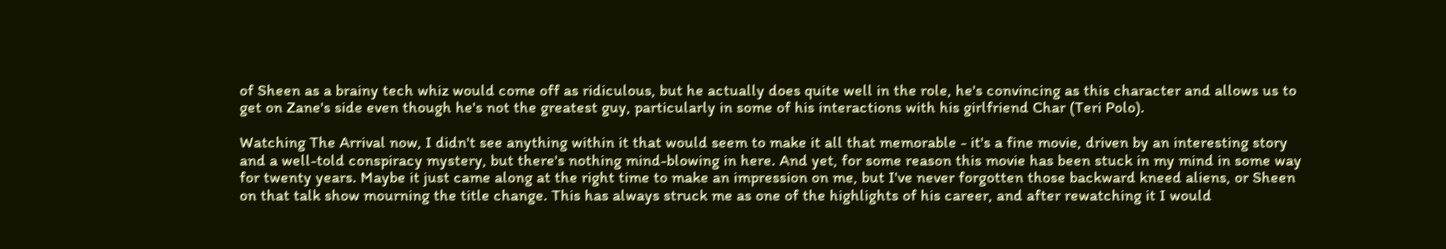of Sheen as a brainy tech whiz would come off as ridiculous, but he actually does quite well in the role, he's convincing as this character and allows us to get on Zane's side even though he's not the greatest guy, particularly in some of his interactions with his girlfriend Char (Teri Polo).

Watching The Arrival now, I didn't see anything within it that would seem to make it all that memorable - it's a fine movie, driven by an interesting story and a well-told conspiracy mystery, but there's nothing mind-blowing in here. And yet, for some reason this movie has been stuck in my mind in some way for twenty years. Maybe it just came along at the right time to make an impression on me, but I've never forgotten those backward kneed aliens, or Sheen on that talk show mourning the title change. This has always struck me as one of the highlights of his career, and after rewatching it I would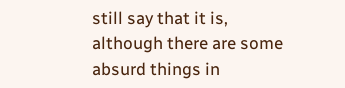still say that it is, although there are some absurd things in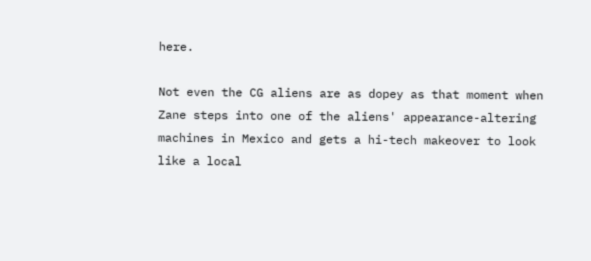here.

Not even the CG aliens are as dopey as that moment when Zane steps into one of the aliens' appearance-altering machines in Mexico and gets a hi-tech makeover to look like a local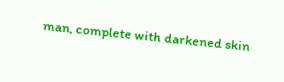man, complete with darkened skin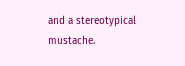and a stereotypical mustache.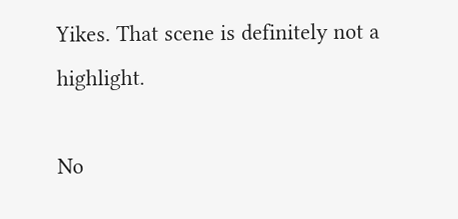Yikes. That scene is definitely not a highlight.

No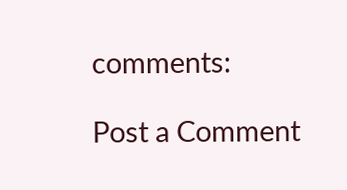comments:

Post a Comment